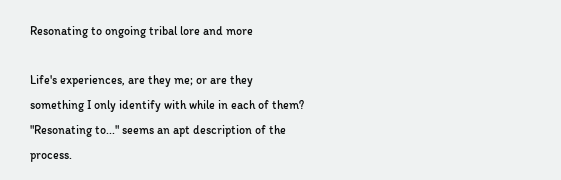Resonating to ongoing tribal lore and more

Life's experiences, are they me; or are they something I only identify with while in each of them? "Resonating to..." seems an apt description of the process.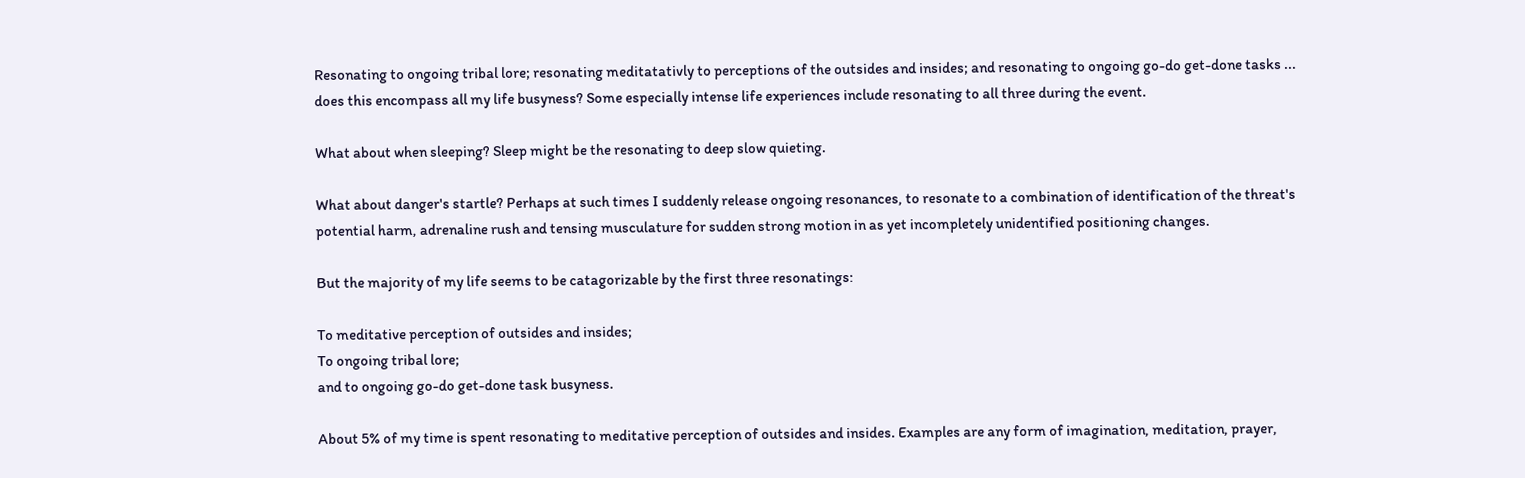Resonating to ongoing tribal lore; resonating meditatativly to perceptions of the outsides and insides; and resonating to ongoing go-do get-done tasks ... does this encompass all my life busyness? Some especially intense life experiences include resonating to all three during the event.

What about when sleeping? Sleep might be the resonating to deep slow quieting.

What about danger's startle? Perhaps at such times I suddenly release ongoing resonances, to resonate to a combination of identification of the threat's potential harm, adrenaline rush and tensing musculature for sudden strong motion in as yet incompletely unidentified positioning changes.

But the majority of my life seems to be catagorizable by the first three resonatings:

To meditative perception of outsides and insides;
To ongoing tribal lore;
and to ongoing go-do get-done task busyness.

About 5% of my time is spent resonating to meditative perception of outsides and insides. Examples are any form of imagination, meditation, prayer,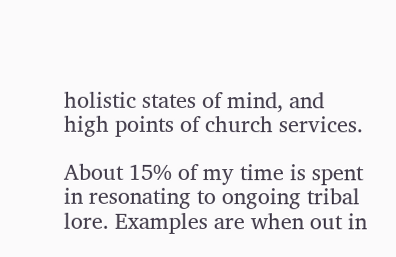holistic states of mind, and high points of church services.

About 15% of my time is spent in resonating to ongoing tribal lore. Examples are when out in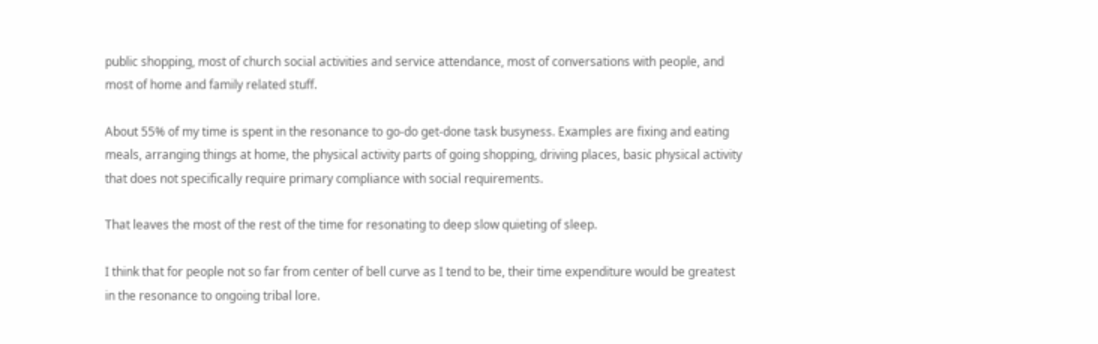public shopping, most of church social activities and service attendance, most of conversations with people, and most of home and family related stuff.

About 55% of my time is spent in the resonance to go-do get-done task busyness. Examples are fixing and eating meals, arranging things at home, the physical activity parts of going shopping, driving places, basic physical activity that does not specifically require primary compliance with social requirements.

That leaves the most of the rest of the time for resonating to deep slow quieting of sleep.

I think that for people not so far from center of bell curve as I tend to be, their time expenditure would be greatest in the resonance to ongoing tribal lore.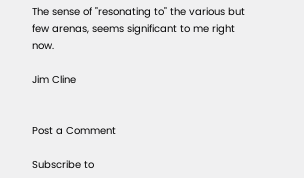The sense of "resonating to" the various but few arenas, seems significant to me right now.

Jim Cline


Post a Comment

Subscribe to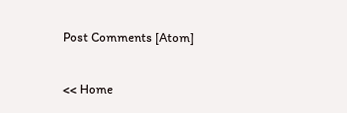Post Comments [Atom]

<< Home